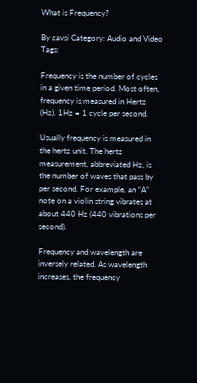What is Frequency?

By cavsi Category: Audio and Video Tags:

Frequency is the number of cycles in a given time period. Most often, frequency is measured in Hertz (Hz). 1Hz = 1 cycle per second.

Usually frequency is measured in the hertz unit. The hertz measurement, abbreviated Hz, is the number of waves that pass by per second. For example, an “A” note on a violin string vibrates at about 440 Hz (440 vibrations per second).

Frequency and wavelength are inversely related. As wavelength increases, the frequency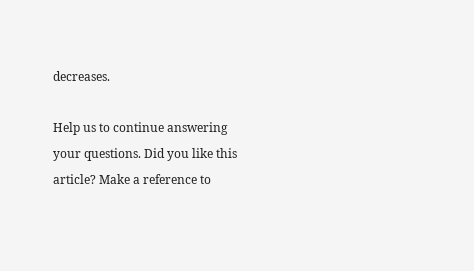decreases.

Help us to continue answering your questions. Did you like this article? Make a reference to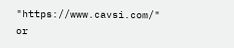"https://www.cavsi.com/" or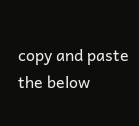copy and paste the below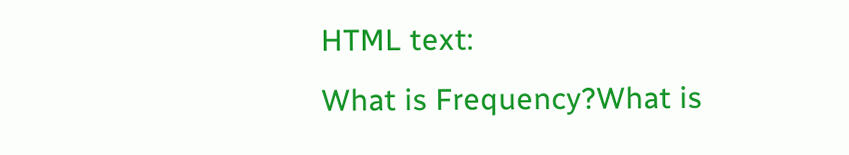HTML text:
What is Frequency?What is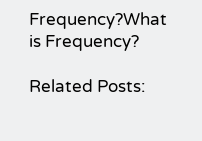Frequency?What is Frequency?

Related Posts: